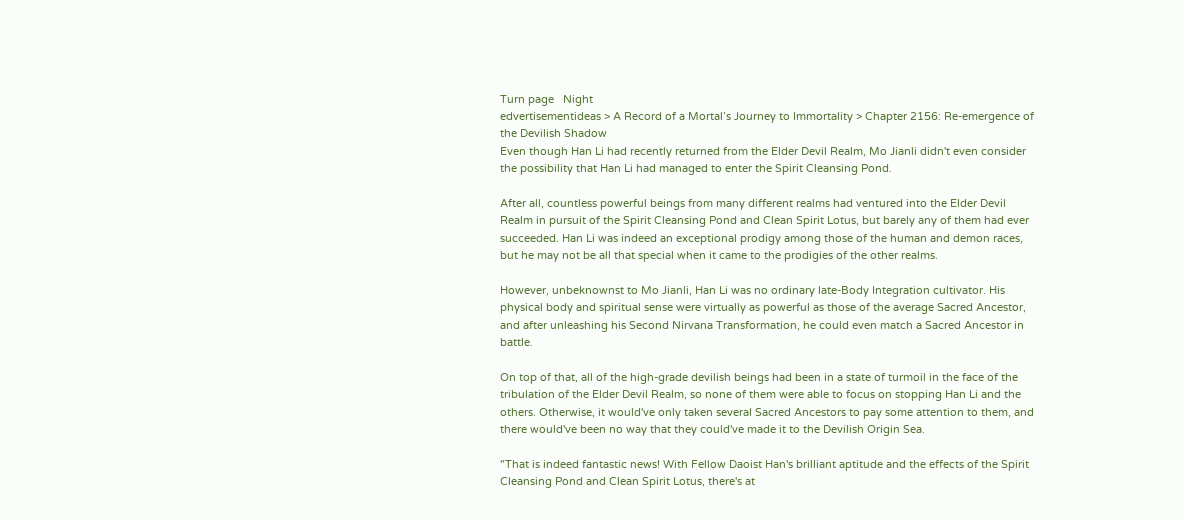Turn page   Night
edvertisementideas > A Record of a Mortal’s Journey to Immortality > Chapter 2156: Re-emergence of the Devilish Shadow
Even though Han Li had recently returned from the Elder Devil Realm, Mo Jianli didn't even consider the possibility that Han Li had managed to enter the Spirit Cleansing Pond.

After all, countless powerful beings from many different realms had ventured into the Elder Devil Realm in pursuit of the Spirit Cleansing Pond and Clean Spirit Lotus, but barely any of them had ever succeeded. Han Li was indeed an exceptional prodigy among those of the human and demon races, but he may not be all that special when it came to the prodigies of the other realms.

However, unbeknownst to Mo Jianli, Han Li was no ordinary late-Body Integration cultivator. His physical body and spiritual sense were virtually as powerful as those of the average Sacred Ancestor, and after unleashing his Second Nirvana Transformation, he could even match a Sacred Ancestor in battle.

On top of that, all of the high-grade devilish beings had been in a state of turmoil in the face of the tribulation of the Elder Devil Realm, so none of them were able to focus on stopping Han Li and the others. Otherwise, it would've only taken several Sacred Ancestors to pay some attention to them, and there would've been no way that they could've made it to the Devilish Origin Sea.

"That is indeed fantastic news! With Fellow Daoist Han's brilliant aptitude and the effects of the Spirit Cleansing Pond and Clean Spirit Lotus, there's at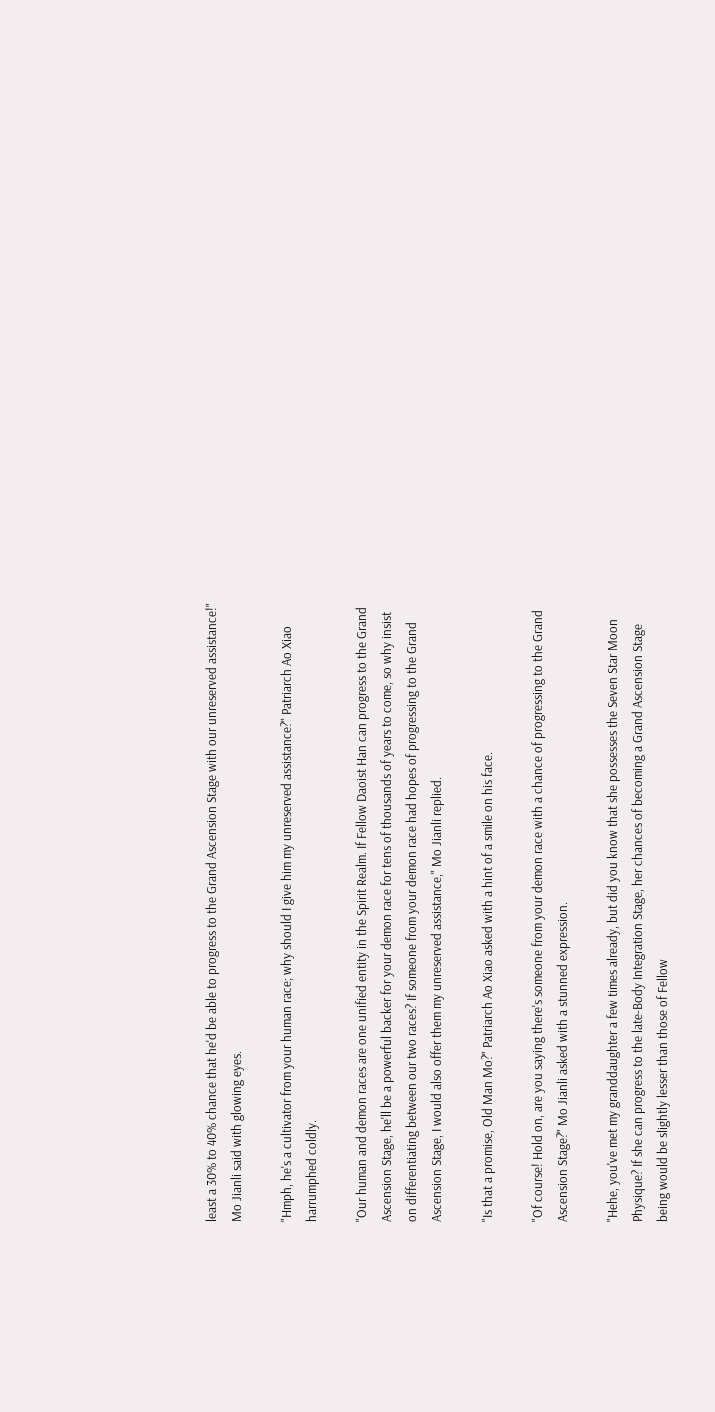least a 30% to 40% chance that he'd be able to progress to the Grand Ascension Stage with our unreserved assistance!" Mo Jianli said with glowing eyes.

"Hmph, he's a cultivator from your human race; why should I give him my unreserved assistance?" Patriarch Ao Xiao harrumphed coldly.

"Our human and demon races are one unified entity in the Spirit Realm. If Fellow Daoist Han can progress to the Grand Ascension Stage, he'll be a powerful backer for your demon race for tens of thousands of years to come, so why insist on differentiating between our two races? If someone from your demon race had hopes of progressing to the Grand Ascension Stage, I would also offer them my unreserved assistance," Mo Jianli replied.

"Is that a promise, Old Man Mo?" Patriarch Ao Xiao asked with a hint of a smile on his face.

"Of course! Hold on, are you saying there's someone from your demon race with a chance of progressing to the Grand Ascension Stage?" Mo Jianli asked with a stunned expression.

"Hehe, you've met my granddaughter a few times already, but did you know that she possesses the Seven Star Moon Physique? If she can progress to the late-Body Integration Stage, her chances of becoming a Grand Ascension Stage being would be slightly lesser than those of Fellow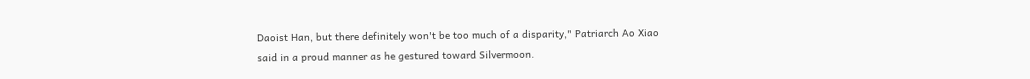Daoist Han, but there definitely won't be too much of a disparity," Patriarch Ao Xiao said in a proud manner as he gestured toward Silvermoon.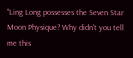"Ling Long possesses the Seven Star Moon Physique? Why didn't you tell me this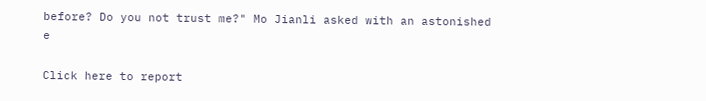before? Do you not trust me?" Mo Jianli asked with an astonished e

Click here to report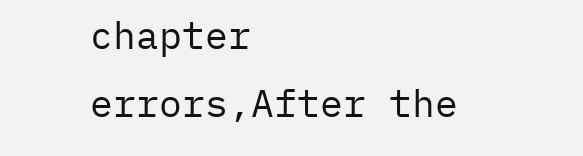chapter errors,After the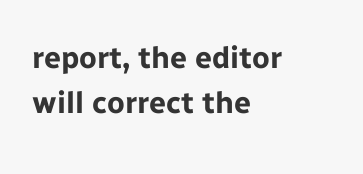report, the editor will correct the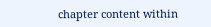chapter content within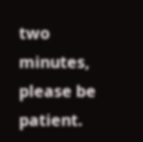two minutes, please be patient.